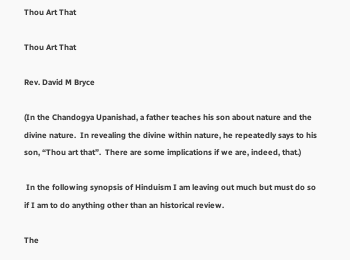Thou Art That

Thou Art That

Rev. David M Bryce

(In the Chandogya Upanishad, a father teaches his son about nature and the divine nature.  In revealing the divine within nature, he repeatedly says to his son, “Thou art that”.  There are some implications if we are, indeed, that.)

 In the following synopsis of Hinduism I am leaving out much but must do so if I am to do anything other than an historical review.

The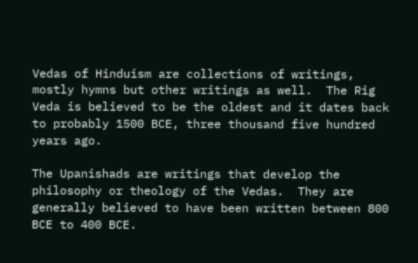Vedas of Hinduism are collections of writings, mostly hymns but other writings as well.  The Rig Veda is believed to be the oldest and it dates back to probably 1500 BCE, three thousand five hundred years ago.

The Upanishads are writings that develop the philosophy or theology of the Vedas.  They are generally believed to have been written between 800 BCE to 400 BCE.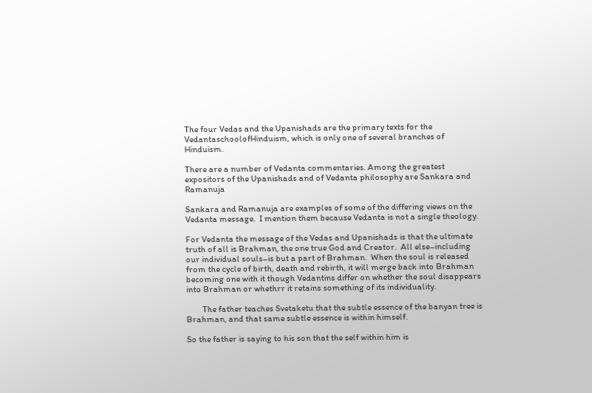The four Vedas and the Upanishads are the primary texts for the VedantaschoolofHinduism, which is only one of several branches of Hinduism.

There are a number of Vedanta commentaries. Among the greatest expositors of the Upanishads and of Vedanta philosophy are Sankara and Ramanuja

Sankara and Ramanuja are examples of some of the differing views on the Vedanta message.  I mention them because Vedanta is not a single theology.

For Vedanta the message of the Vedas and Upanishads is that the ultimate truth of all is Brahman, the one true God and Creator.  All else–including our individual souls–is but a part of Brahman.  When the soul is released from the cycle of birth, death and rebirth, it will merge back into Brahman becoming one with it though Vedantins differ on whether the soul disappears into Brahman or whethrr it retains something of its individuality.

        The father teaches Svetaketu that the subtle essence of the banyan tree is Brahman, and that same subtle essence is within himself.

So the father is saying to his son that the self within him is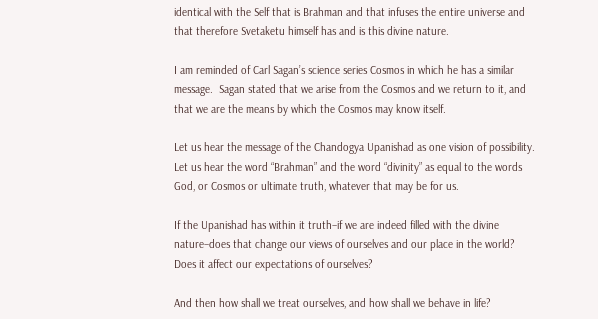identical with the Self that is Brahman and that infuses the entire universe and that therefore Svetaketu himself has and is this divine nature.

I am reminded of Carl Sagan’s science series Cosmos in which he has a similar message.  Sagan stated that we arise from the Cosmos and we return to it, and that we are the means by which the Cosmos may know itself.

Let us hear the message of the Chandogya Upanishad as one vision of possibility.  Let us hear the word “Brahman” and the word “divinity” as equal to the words God, or Cosmos or ultimate truth, whatever that may be for us.

If the Upanishad has within it truth–if we are indeed filled with the divine nature–does that change our views of ourselves and our place in the world?  Does it affect our expectations of ourselves?

And then how shall we treat ourselves, and how shall we behave in life?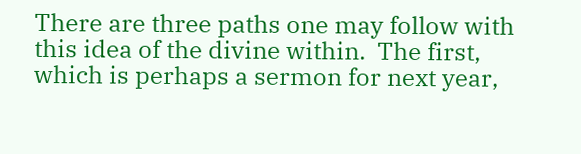There are three paths one may follow with this idea of the divine within.  The first, which is perhaps a sermon for next year,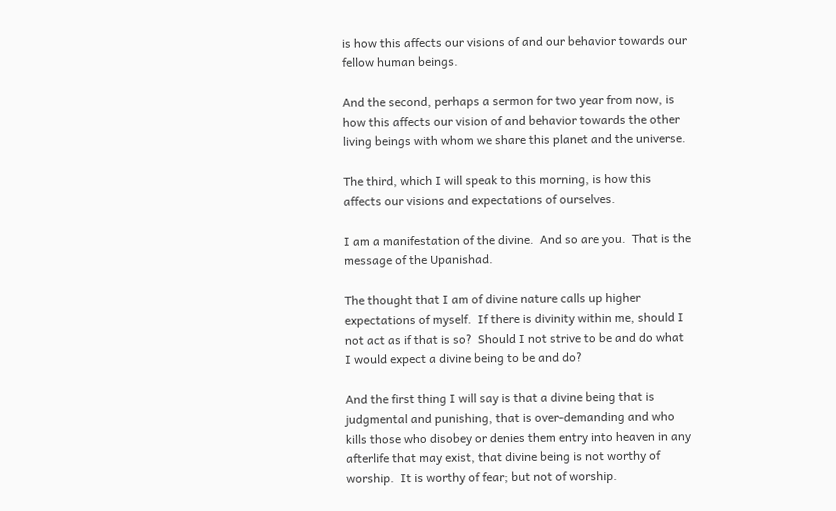is how this affects our visions of and our behavior towards our fellow human beings.

And the second, perhaps a sermon for two year from now, is how this affects our vision of and behavior towards the other living beings with whom we share this planet and the universe.

The third, which I will speak to this morning, is how this affects our visions and expectations of ourselves.

I am a manifestation of the divine.  And so are you.  That is the message of the Upanishad.

The thought that I am of divine nature calls up higher expectations of myself.  If there is divinity within me, should I not act as if that is so?  Should I not strive to be and do what I would expect a divine being to be and do?

And the first thing I will say is that a divine being that is judgmental and punishing, that is over-demanding and who kills those who disobey or denies them entry into heaven in any afterlife that may exist, that divine being is not worthy of worship.  It is worthy of fear; but not of worship.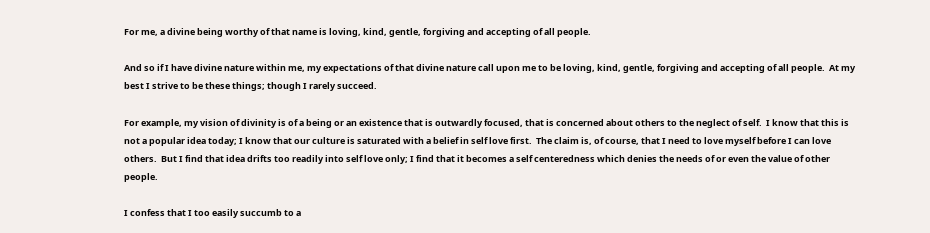For me, a divine being worthy of that name is loving, kind, gentle, forgiving and accepting of all people.

And so if I have divine nature within me, my expectations of that divine nature call upon me to be loving, kind, gentle, forgiving and accepting of all people.  At my best I strive to be these things; though I rarely succeed.

For example, my vision of divinity is of a being or an existence that is outwardly focused, that is concerned about others to the neglect of self.  I know that this is not a popular idea today; I know that our culture is saturated with a belief in self love first.  The claim is, of course, that I need to love myself before I can love others.  But I find that idea drifts too readily into self love only; I find that it becomes a self centeredness which denies the needs of or even the value of other people.

I confess that I too easily succumb to a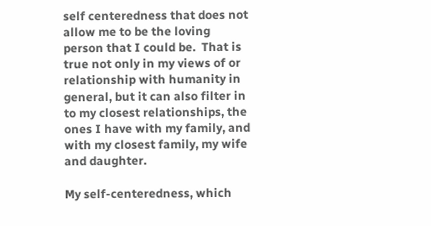self centeredness that does not allow me to be the loving person that I could be.  That is true not only in my views of or relationship with humanity in general, but it can also filter in to my closest relationships, the ones I have with my family, and with my closest family, my wife and daughter.

My self-centeredness, which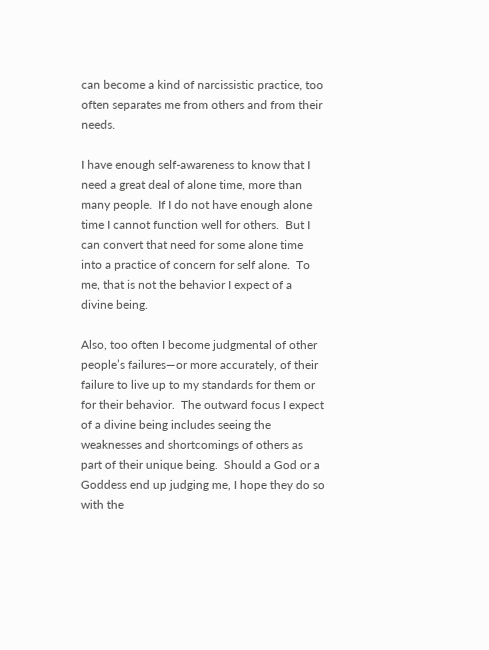can become a kind of narcissistic practice, too often separates me from others and from their needs.

I have enough self-awareness to know that I need a great deal of alone time, more than many people.  If I do not have enough alone time I cannot function well for others.  But I can convert that need for some alone time into a practice of concern for self alone.  To me, that is not the behavior I expect of a divine being.

Also, too often I become judgmental of other people’s failures—or more accurately, of their failure to live up to my standards for them or for their behavior.  The outward focus I expect of a divine being includes seeing the weaknesses and shortcomings of others as part of their unique being.  Should a God or a Goddess end up judging me, I hope they do so with the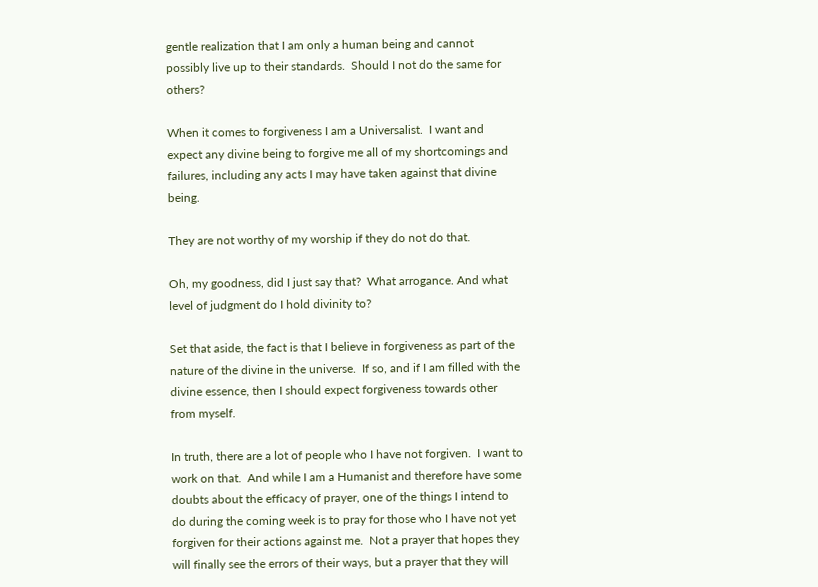gentle realization that I am only a human being and cannot possibly live up to their standards.  Should I not do the same for others?

When it comes to forgiveness I am a Universalist.  I want and expect any divine being to forgive me all of my shortcomings and failures, including any acts I may have taken against that divine being.

They are not worthy of my worship if they do not do that.

Oh, my goodness, did I just say that?  What arrogance. And what level of judgment do I hold divinity to?

Set that aside, the fact is that I believe in forgiveness as part of the nature of the divine in the universe.  If so, and if I am filled with the divine essence, then I should expect forgiveness towards other from myself.

In truth, there are a lot of people who I have not forgiven.  I want to work on that.  And while I am a Humanist and therefore have some doubts about the efficacy of prayer, one of the things I intend to do during the coming week is to pray for those who I have not yet forgiven for their actions against me.  Not a prayer that hopes they will finally see the errors of their ways, but a prayer that they will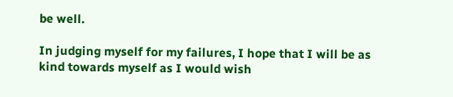be well.

In judging myself for my failures, I hope that I will be as kind towards myself as I would wish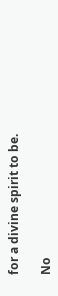for a divine spirit to be.

No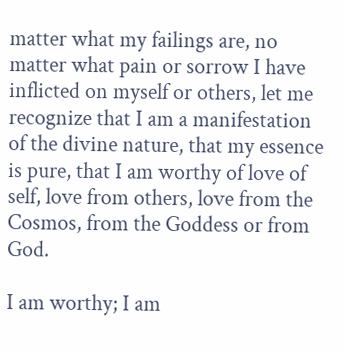matter what my failings are, no matter what pain or sorrow I have inflicted on myself or others, let me recognize that I am a manifestation of the divine nature, that my essence is pure, that I am worthy of love of self, love from others, love from the Cosmos, from the Goddess or from God.

I am worthy; I am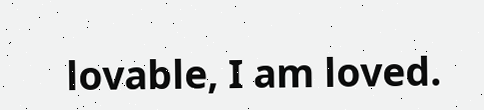lovable, I am loved.